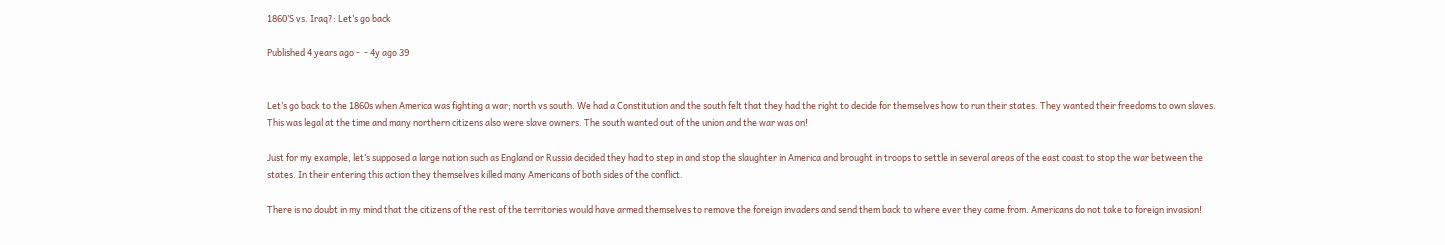1860’S vs. Iraq?: Let’s go back

Published 4 years ago -  - 4y ago 39


Let’s go back to the 1860s when America was fighting a war; north vs south. We had a Constitution and the south felt that they had the right to decide for themselves how to run their states. They wanted their freedoms to own slaves. This was legal at the time and many northern citizens also were slave owners. The south wanted out of the union and the war was on!

Just for my example, let’s supposed a large nation such as England or Russia decided they had to step in and stop the slaughter in America and brought in troops to settle in several areas of the east coast to stop the war between the states. In their entering this action they themselves killed many Americans of both sides of the conflict.

There is no doubt in my mind that the citizens of the rest of the territories would have armed themselves to remove the foreign invaders and send them back to where ever they came from. Americans do not take to foreign invasion!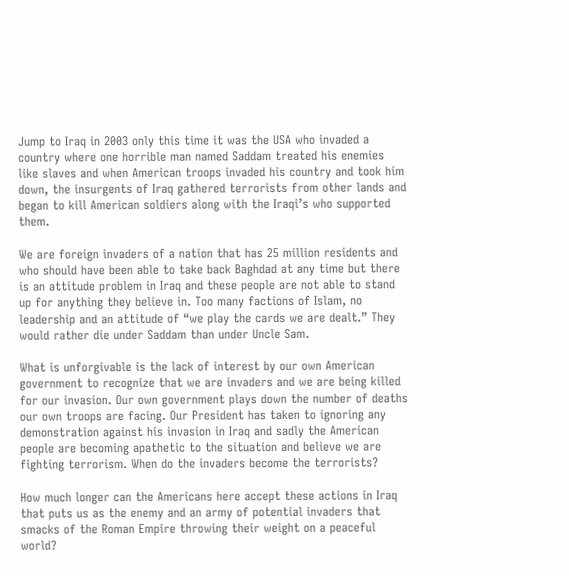Jump to Iraq in 2003 only this time it was the USA who invaded a country where one horrible man named Saddam treated his enemies like slaves and when American troops invaded his country and took him down, the insurgents of Iraq gathered terrorists from other lands and began to kill American soldiers along with the Iraqi’s who supported them.

We are foreign invaders of a nation that has 25 million residents and who should have been able to take back Baghdad at any time but there is an attitude problem in Iraq and these people are not able to stand up for anything they believe in. Too many factions of Islam, no leadership and an attitude of “we play the cards we are dealt.” They would rather die under Saddam than under Uncle Sam.

What is unforgivable is the lack of interest by our own American government to recognize that we are invaders and we are being killed for our invasion. Our own government plays down the number of deaths our own troops are facing. Our President has taken to ignoring any demonstration against his invasion in Iraq and sadly the American people are becoming apathetic to the situation and believe we are fighting terrorism. When do the invaders become the terrorists?

How much longer can the Americans here accept these actions in Iraq that puts us as the enemy and an army of potential invaders that smacks of the Roman Empire throwing their weight on a peaceful world?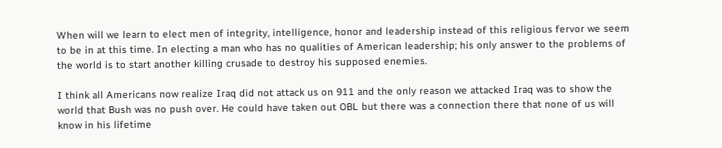When will we learn to elect men of integrity, intelligence, honor and leadership instead of this religious fervor we seem to be in at this time. In electing a man who has no qualities of American leadership; his only answer to the problems of the world is to start another killing crusade to destroy his supposed enemies.

I think all Americans now realize Iraq did not attack us on 911 and the only reason we attacked Iraq was to show the world that Bush was no push over. He could have taken out OBL but there was a connection there that none of us will know in his lifetime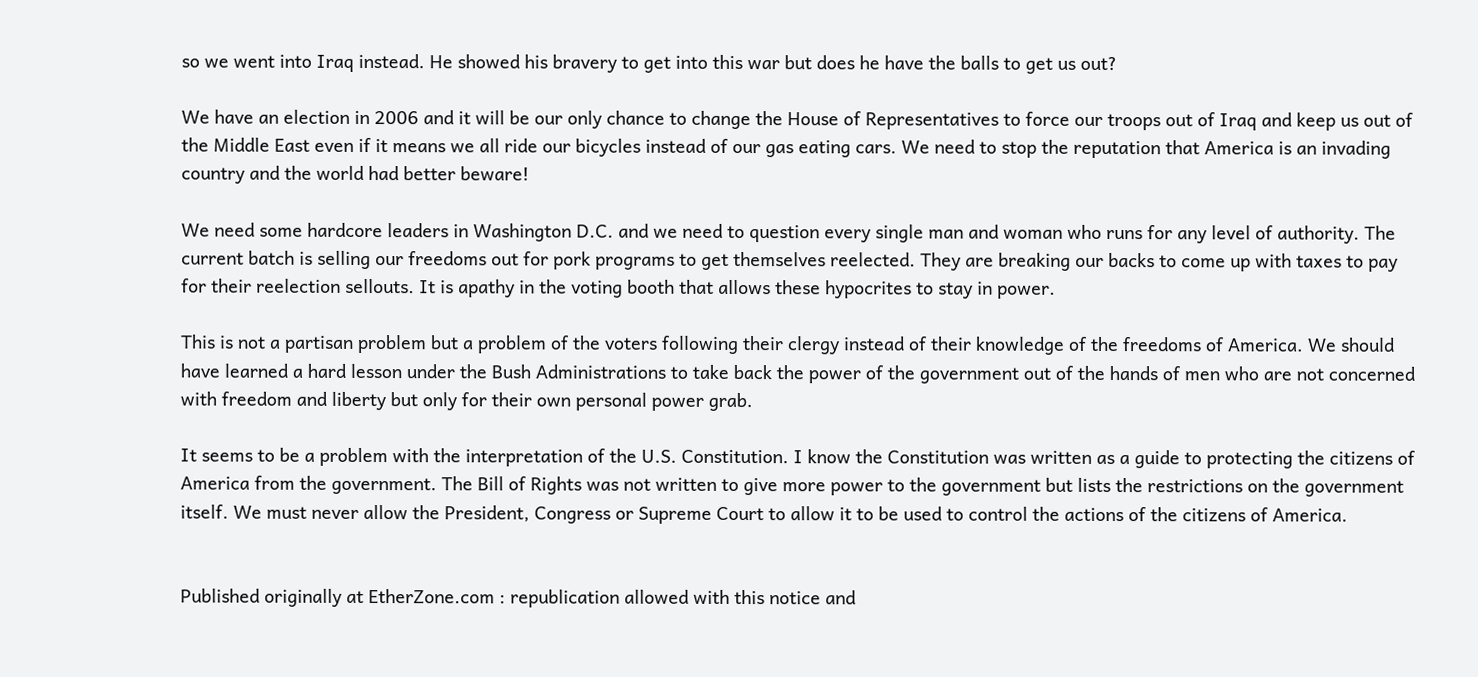so we went into Iraq instead. He showed his bravery to get into this war but does he have the balls to get us out?

We have an election in 2006 and it will be our only chance to change the House of Representatives to force our troops out of Iraq and keep us out of the Middle East even if it means we all ride our bicycles instead of our gas eating cars. We need to stop the reputation that America is an invading country and the world had better beware!

We need some hardcore leaders in Washington D.C. and we need to question every single man and woman who runs for any level of authority. The current batch is selling our freedoms out for pork programs to get themselves reelected. They are breaking our backs to come up with taxes to pay for their reelection sellouts. It is apathy in the voting booth that allows these hypocrites to stay in power.

This is not a partisan problem but a problem of the voters following their clergy instead of their knowledge of the freedoms of America. We should have learned a hard lesson under the Bush Administrations to take back the power of the government out of the hands of men who are not concerned with freedom and liberty but only for their own personal power grab.

It seems to be a problem with the interpretation of the U.S. Constitution. I know the Constitution was written as a guide to protecting the citizens of America from the government. The Bill of Rights was not written to give more power to the government but lists the restrictions on the government itself. We must never allow the President, Congress or Supreme Court to allow it to be used to control the actions of the citizens of America.


Published originally at EtherZone.com : republication allowed with this notice and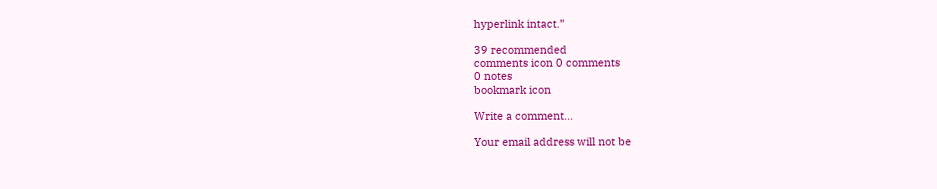hyperlink intact.”

39 recommended
comments icon 0 comments
0 notes
bookmark icon

Write a comment...

Your email address will not be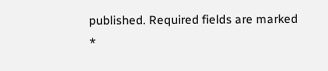published. Required fields are marked *